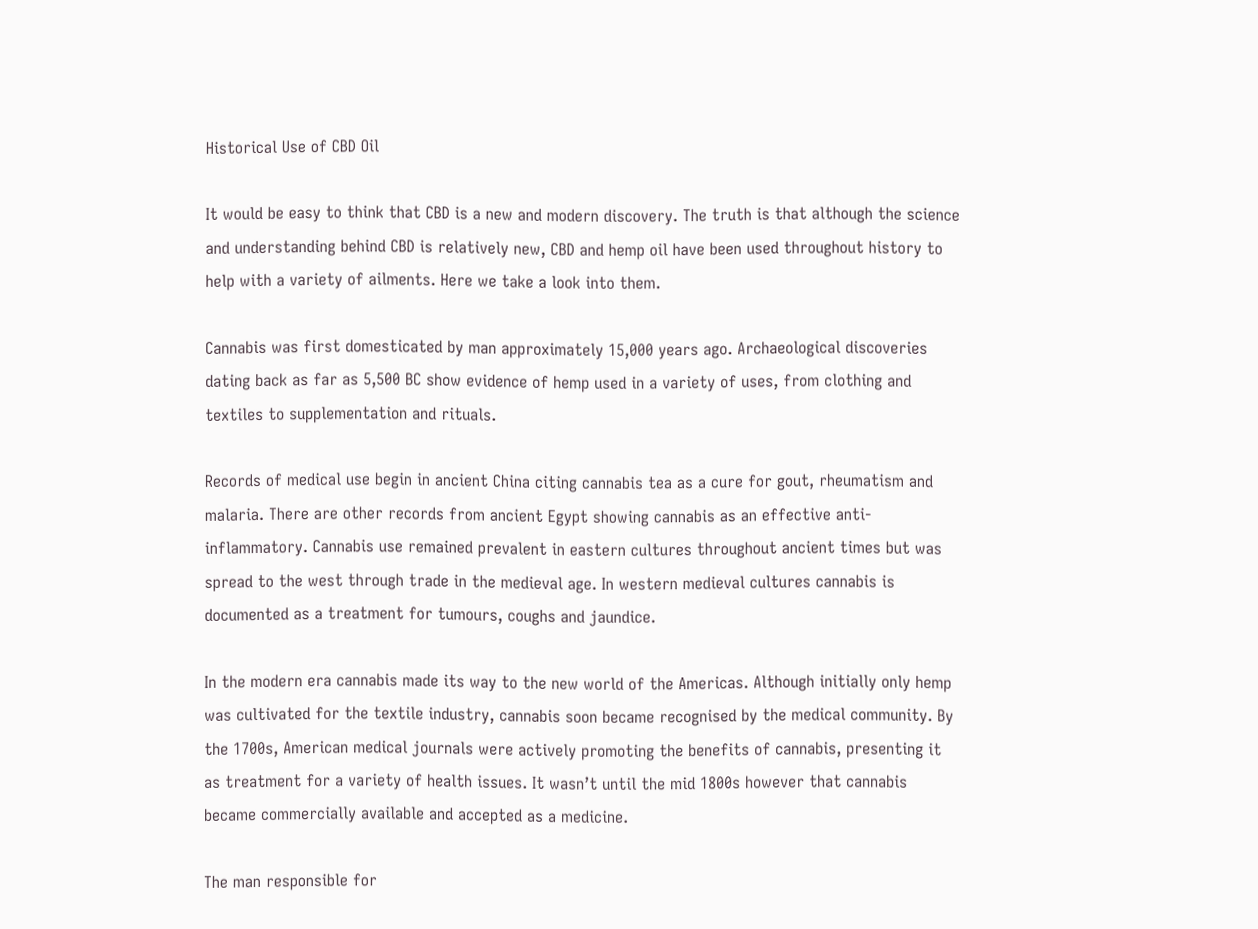Historical Use of CBD Oil

It would be easy to think that CBD is a new and modern discovery. The truth is that although the science and understanding behind CBD is relatively new, CBD and hemp oil have been used throughout history to help with a variety of ailments. Here we take a look into them.

Cannabis was first domesticated by man approximately 15,000 years ago. Archaeological discoveries dating back as far as 5,500 BC show evidence of hemp used in a variety of uses, from clothing and textiles to supplementation and rituals.

Records of medical use begin in ancient China citing cannabis tea as a cure for gout, rheumatism and malaria. There are other records from ancient Egypt showing cannabis as an effective anti-inflammatory. Cannabis use remained prevalent in eastern cultures throughout ancient times but was spread to the west through trade in the medieval age. In western medieval cultures cannabis is documented as a treatment for tumours, coughs and jaundice.

In the modern era cannabis made its way to the new world of the Americas. Although initially only hemp was cultivated for the textile industry, cannabis soon became recognised by the medical community. By the 1700s, American medical journals were actively promoting the benefits of cannabis, presenting it as treatment for a variety of health issues. It wasn’t until the mid 1800s however that cannabis became commercially available and accepted as a medicine.

The man responsible for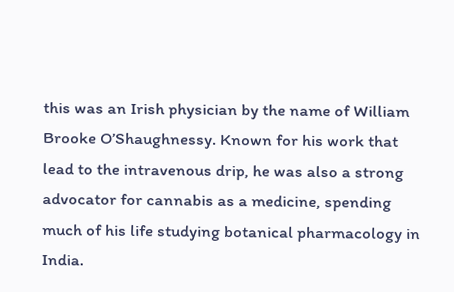this was an Irish physician by the name of William Brooke O’Shaughnessy. Known for his work that lead to the intravenous drip, he was also a strong advocator for cannabis as a medicine, spending much of his life studying botanical pharmacology in India.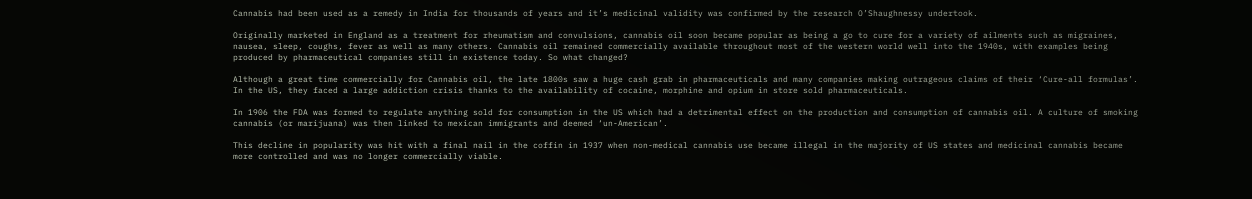Cannabis had been used as a remedy in India for thousands of years and it’s medicinal validity was confirmed by the research O’Shaughnessy undertook.

Originally marketed in England as a treatment for rheumatism and convulsions, cannabis oil soon became popular as being a go to cure for a variety of ailments such as migraines, nausea, sleep, coughs, fever as well as many others. Cannabis oil remained commercially available throughout most of the western world well into the 1940s, with examples being produced by pharmaceutical companies still in existence today. So what changed?

Although a great time commercially for Cannabis oil, the late 1800s saw a huge cash grab in pharmaceuticals and many companies making outrageous claims of their ‘Cure-all formulas’. In the US, they faced a large addiction crisis thanks to the availability of cocaine, morphine and opium in store sold pharmaceuticals.

In 1906 the FDA was formed to regulate anything sold for consumption in the US which had a detrimental effect on the production and consumption of cannabis oil. A culture of smoking cannabis (or marijuana) was then linked to mexican immigrants and deemed ‘un-American’.

This decline in popularity was hit with a final nail in the coffin in 1937 when non-medical cannabis use became illegal in the majority of US states and medicinal cannabis became more controlled and was no longer commercially viable.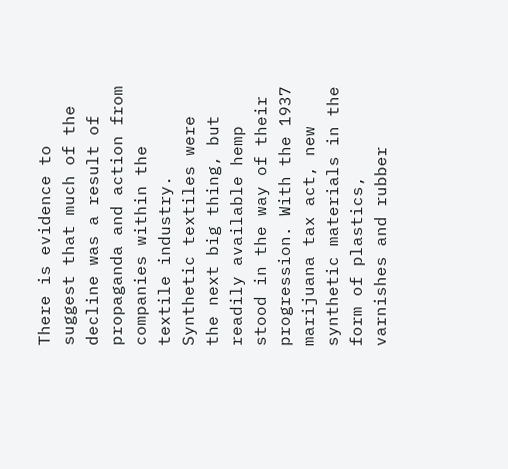There is evidence to suggest that much of the decline was a result of propaganda and action from companies within the textile industry. Synthetic textiles were the next big thing, but readily available hemp stood in the way of their progression. With the 1937 marijuana tax act, new synthetic materials in the form of plastics, varnishes and rubber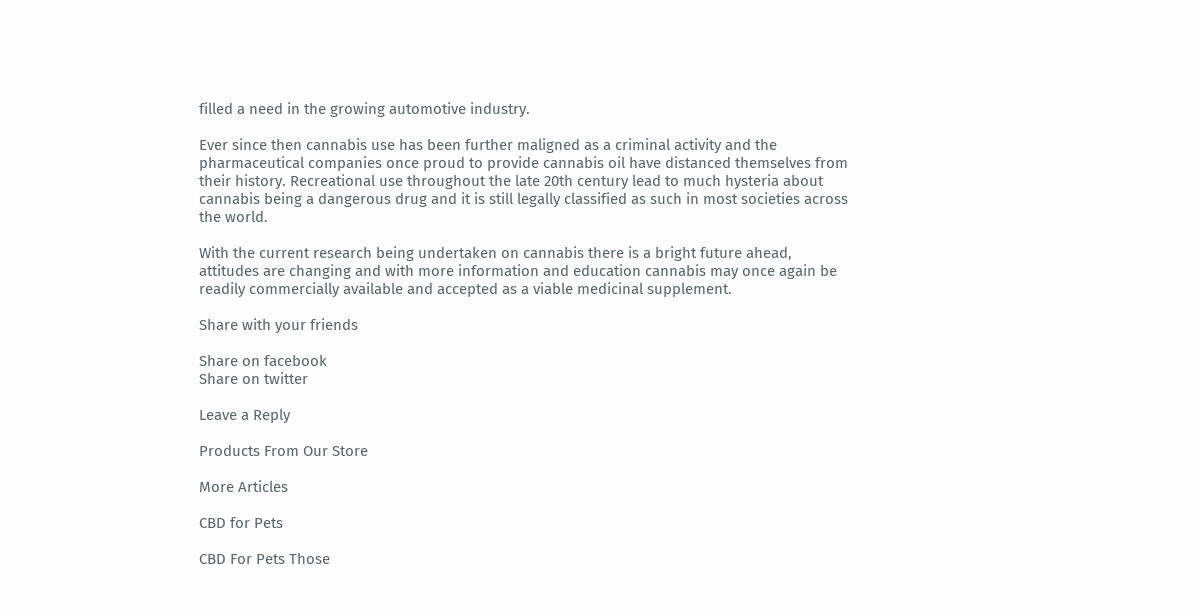filled a need in the growing automotive industry.

Ever since then cannabis use has been further maligned as a criminal activity and the pharmaceutical companies once proud to provide cannabis oil have distanced themselves from their history. Recreational use throughout the late 20th century lead to much hysteria about cannabis being a dangerous drug and it is still legally classified as such in most societies across the world.

With the current research being undertaken on cannabis there is a bright future ahead, attitudes are changing and with more information and education cannabis may once again be readily commercially available and accepted as a viable medicinal supplement.

Share with your friends

Share on facebook
Share on twitter

Leave a Reply

Products From Our Store

More Articles

CBD for Pets

CBD For Pets Those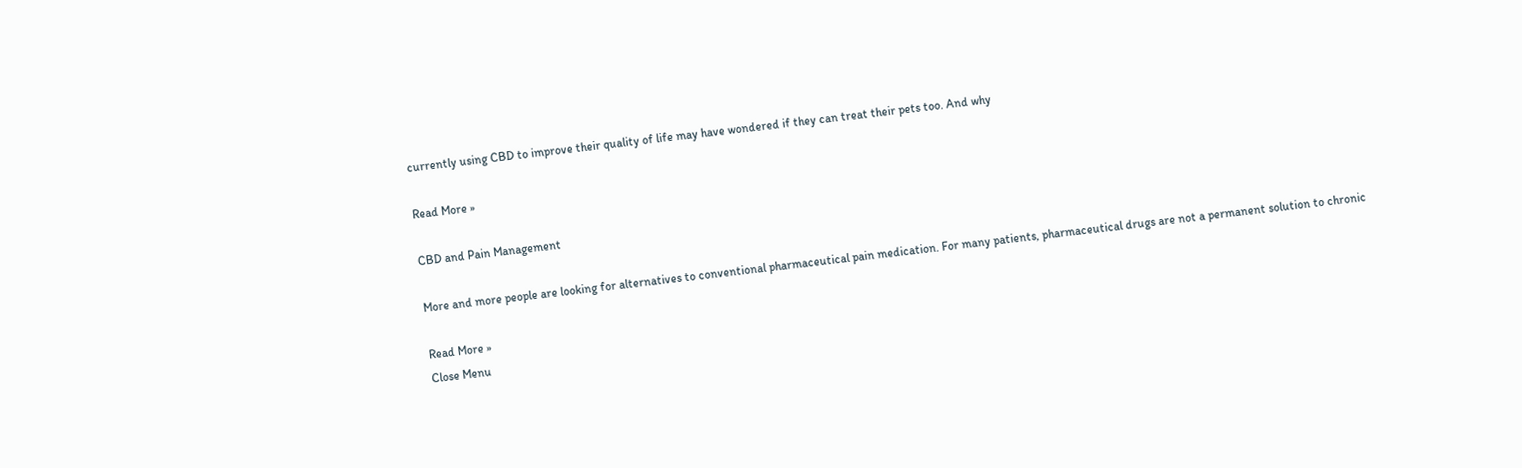currently using CBD to improve their quality of life may have wondered if they can treat their pets too. And why

Read More »

CBD and Pain Management

More and more people are looking for alternatives to conventional pharmaceutical pain medication. For many patients, pharmaceutical drugs are not a permanent solution to chronic

Read More »
Close Menu